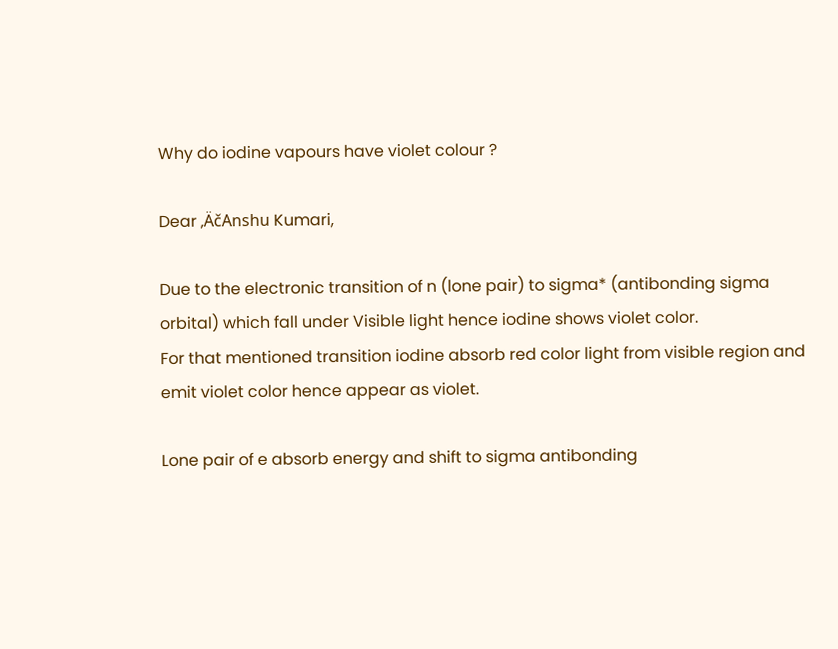Why do iodine vapours have violet colour ?

Dear ‚ÄčAnshu Kumari,

Due to the electronic transition of n (lone pair) to sigma* (antibonding sigma orbital) which fall under Visible light hence iodine shows violet color.
For that mentioned transition iodine absorb red color light from visible region and emit violet color hence appear as violet.

Lone pair of e absorb energy and shift to sigma antibonding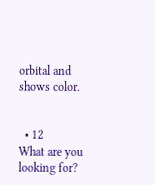orbital and shows color.


  • 12
What are you looking for?